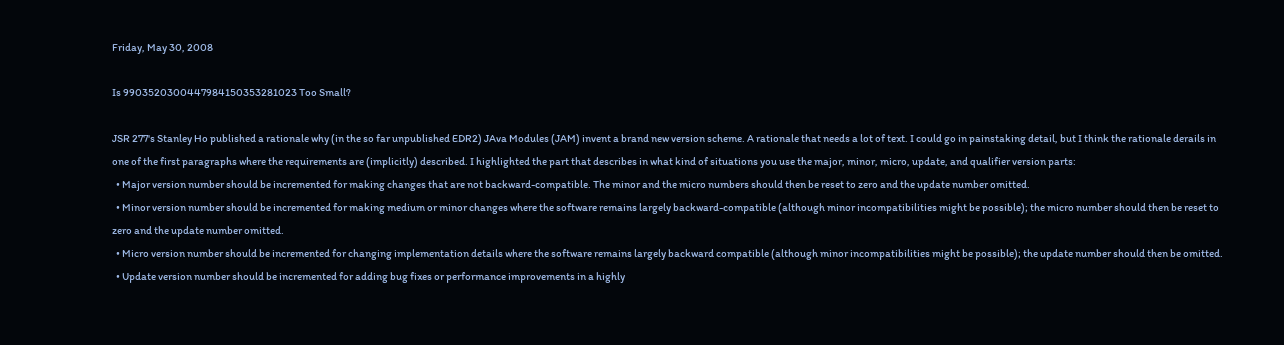Friday, May 30, 2008

Is 9903520300447984150353281023 Too Small?

JSR 277's Stanley Ho published a rationale why (in the so far unpublished EDR2) JAva Modules (JAM) invent a brand new version scheme. A rationale that needs a lot of text. I could go in painstaking detail, but I think the rationale derails in one of the first paragraphs where the requirements are (implicitly) described. I highlighted the part that describes in what kind of situations you use the major, minor, micro, update, and qualifier version parts:
  • Major version number should be incremented for making changes that are not backward-compatible. The minor and the micro numbers should then be reset to zero and the update number omitted.
  • Minor version number should be incremented for making medium or minor changes where the software remains largely backward-compatible (although minor incompatibilities might be possible); the micro number should then be reset to zero and the update number omitted.
  • Micro version number should be incremented for changing implementation details where the software remains largely backward compatible (although minor incompatibilities might be possible); the update number should then be omitted.
  • Update version number should be incremented for adding bug fixes or performance improvements in a highly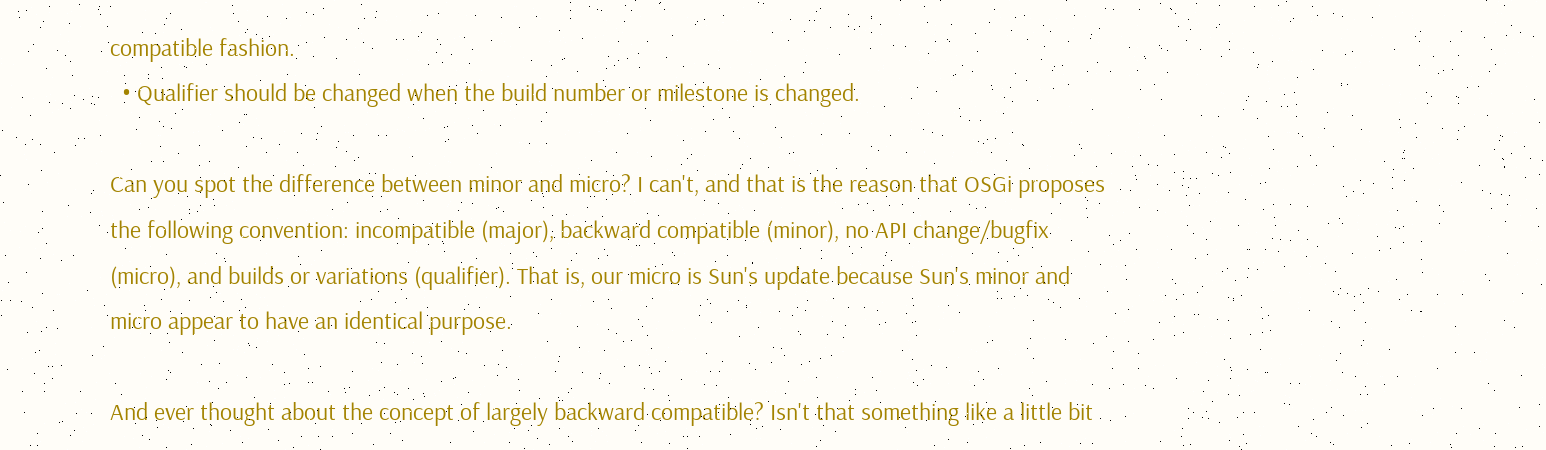compatible fashion.
  • Qualifier should be changed when the build number or milestone is changed.

Can you spot the difference between minor and micro? I can't, and that is the reason that OSGi proposes the following convention: incompatible (major), backward compatible (minor), no API change/bugfix (micro), and builds or variations (qualifier). That is, our micro is Sun's update because Sun's minor and micro appear to have an identical purpose.

And ever thought about the concept of largely backward compatible? Isn't that something like a little bit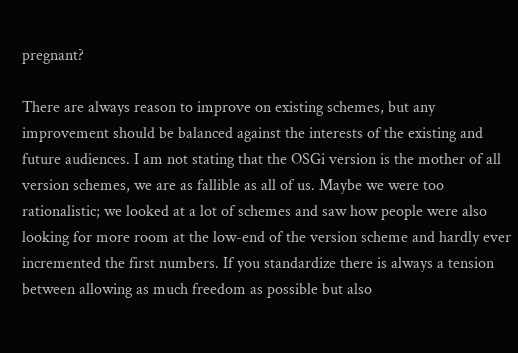pregnant?

There are always reason to improve on existing schemes, but any improvement should be balanced against the interests of the existing and future audiences. I am not stating that the OSGi version is the mother of all version schemes, we are as fallible as all of us. Maybe we were too rationalistic; we looked at a lot of schemes and saw how people were also looking for more room at the low-end of the version scheme and hardly ever incremented the first numbers. If you standardize there is always a tension between allowing as much freedom as possible but also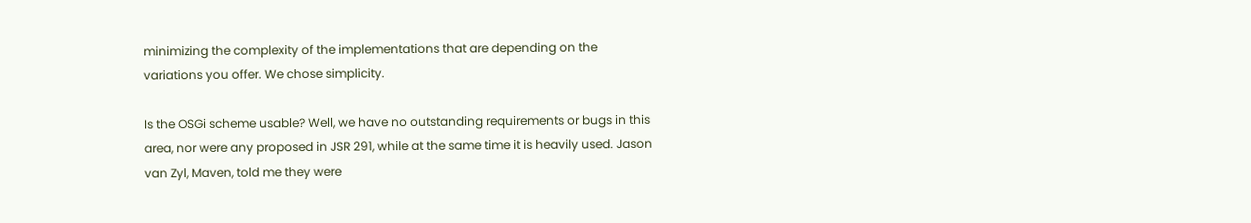minimizing the complexity of the implementations that are depending on the variations you offer. We chose simplicity.

Is the OSGi scheme usable? Well, we have no outstanding requirements or bugs in this area, nor were any proposed in JSR 291, while at the same time it is heavily used. Jason van Zyl, Maven, told me they were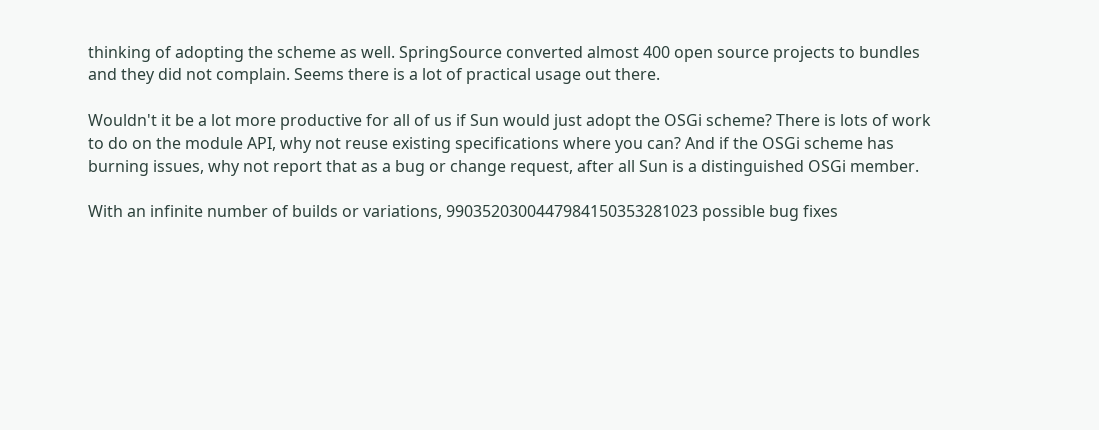thinking of adopting the scheme as well. SpringSource converted almost 400 open source projects to bundles and they did not complain. Seems there is a lot of practical usage out there.

Wouldn't it be a lot more productive for all of us if Sun would just adopt the OSGi scheme? There is lots of work to do on the module API, why not reuse existing specifications where you can? And if the OSGi scheme has burning issues, why not report that as a bug or change request, after all Sun is a distinguished OSGi member.

With an infinite number of builds or variations, 9903520300447984150353281023 possible bug fixes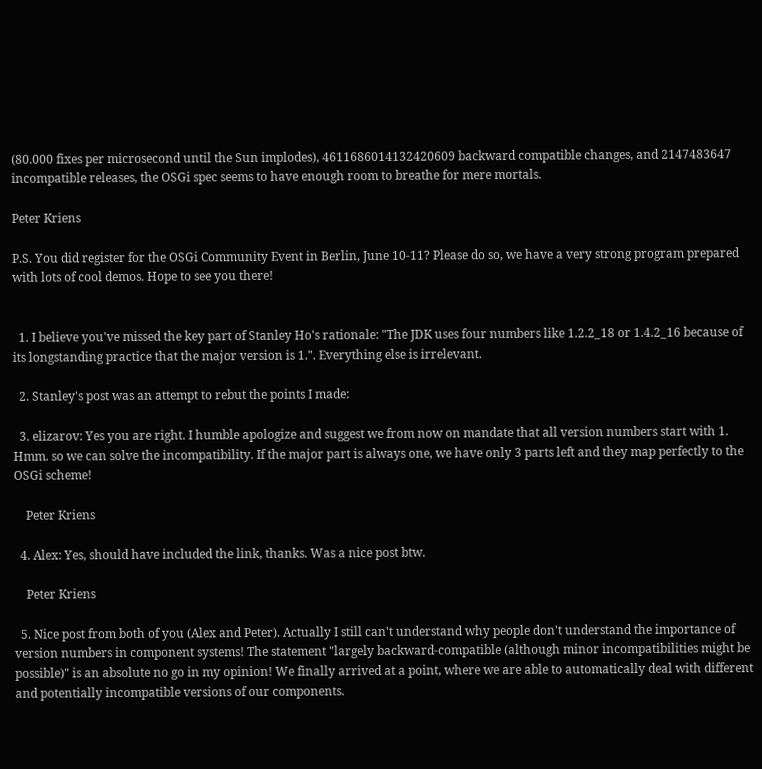(80.000 fixes per microsecond until the Sun implodes), 4611686014132420609 backward compatible changes, and 2147483647 incompatible releases, the OSGi spec seems to have enough room to breathe for mere mortals.

Peter Kriens

P.S. You did register for the OSGi Community Event in Berlin, June 10-11? Please do so, we have a very strong program prepared with lots of cool demos. Hope to see you there!


  1. I believe you've missed the key part of Stanley Ho's rationale: "The JDK uses four numbers like 1.2.2_18 or 1.4.2_16 because of its longstanding practice that the major version is 1.". Everything else is irrelevant.

  2. Stanley's post was an attempt to rebut the points I made:

  3. elizarov: Yes you are right. I humble apologize and suggest we from now on mandate that all version numbers start with 1. Hmm. so we can solve the incompatibility. If the major part is always one, we have only 3 parts left and they map perfectly to the OSGi scheme!

    Peter Kriens

  4. Alex: Yes, should have included the link, thanks. Was a nice post btw.

    Peter Kriens

  5. Nice post from both of you (Alex and Peter). Actually I still can't understand why people don't understand the importance of version numbers in component systems! The statement "largely backward-compatible (although minor incompatibilities might be possible)" is an absolute no go in my opinion! We finally arrived at a point, where we are able to automatically deal with different and potentially incompatible versions of our components.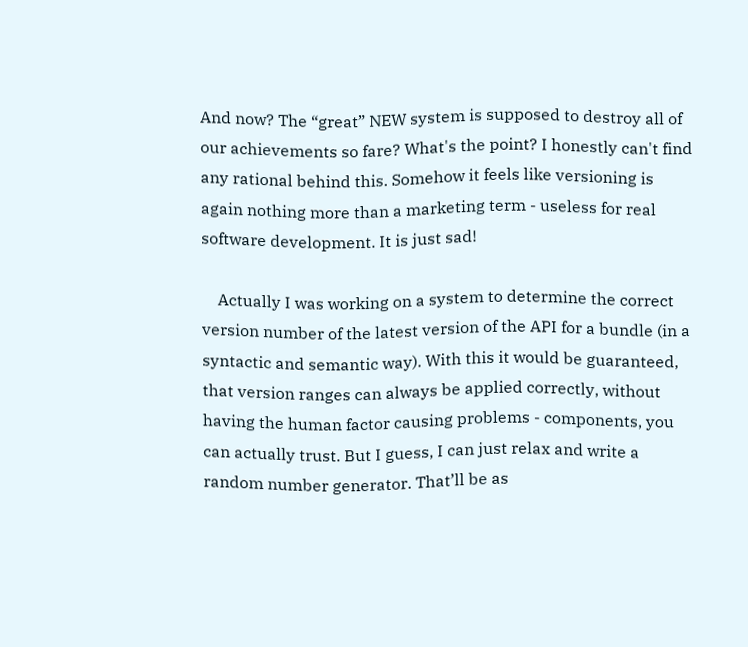And now? The “great” NEW system is supposed to destroy all of our achievements so fare? What's the point? I honestly can't find any rational behind this. Somehow it feels like versioning is again nothing more than a marketing term - useless for real software development. It is just sad!

    Actually I was working on a system to determine the correct version number of the latest version of the API for a bundle (in a syntactic and semantic way). With this it would be guaranteed, that version ranges can always be applied correctly, without having the human factor causing problems - components, you can actually trust. But I guess, I can just relax and write a random number generator. That’ll be as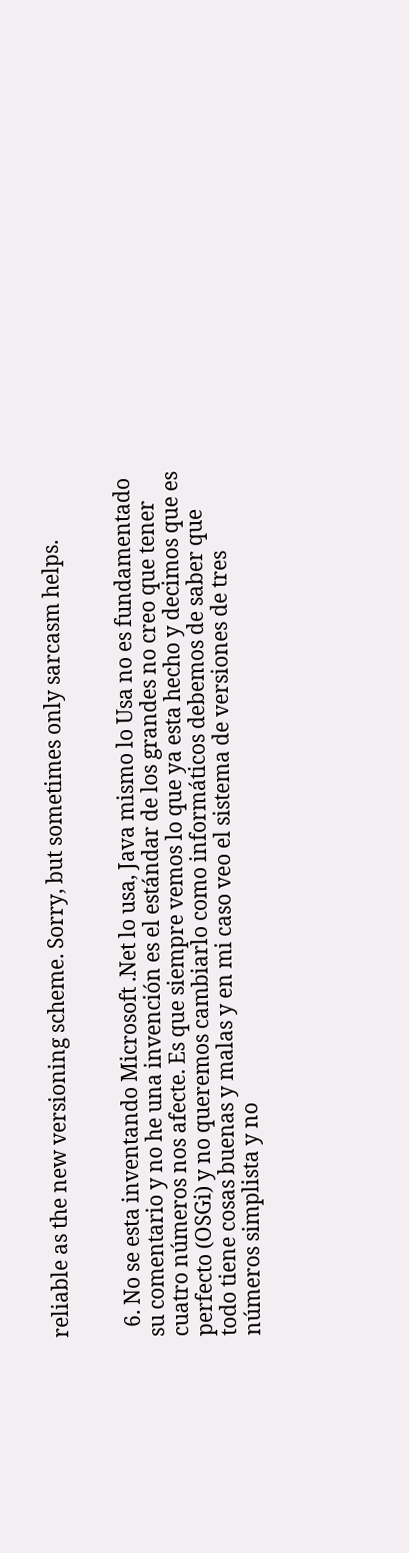reliable as the new versioning scheme. Sorry, but sometimes only sarcasm helps.


  6. No se esta inventando Microsoft .Net lo usa, Java mismo lo Usa no es fundamentado su comentario y no he una invención es el estándar de los grandes no creo que tener cuatro números nos afecte. Es que siempre vemos lo que ya esta hecho y decimos que es perfecto (OSGi) y no queremos cambiarlo como informáticos debemos de saber que todo tiene cosas buenas y malas y en mi caso veo el sistema de versiones de tres números simplista y no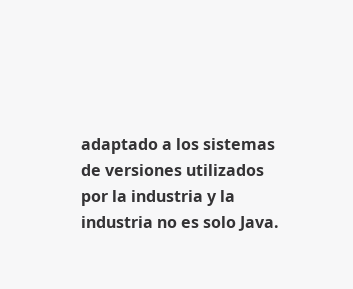adaptado a los sistemas de versiones utilizados por la industria y la industria no es solo Java.